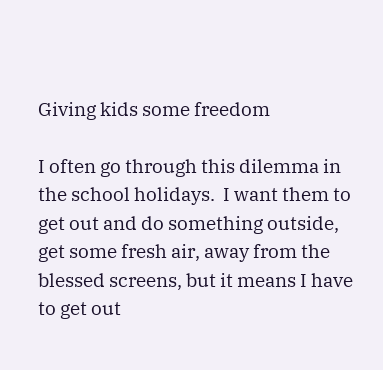Giving kids some freedom

I often go through this dilemma in the school holidays.  I want them to get out and do something outside, get some fresh air, away from the blessed screens, but it means I have to get out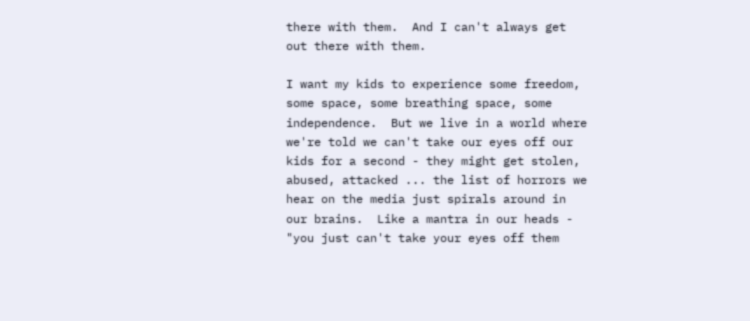there with them.  And I can't always get out there with them.

I want my kids to experience some freedom, some space, some breathing space, some independence.  But we live in a world where we're told we can't take our eyes off our kids for a second - they might get stolen, abused, attacked ... the list of horrors we hear on the media just spirals around in our brains.  Like a mantra in our heads - "you just can't take your eyes off them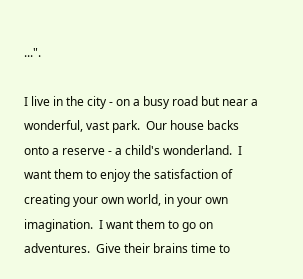...".

I live in the city - on a busy road but near a wonderful, vast park.  Our house backs onto a reserve - a child's wonderland.  I want them to enjoy the satisfaction of creating your own world, in your own imagination.  I want them to go on adventures.  Give their brains time to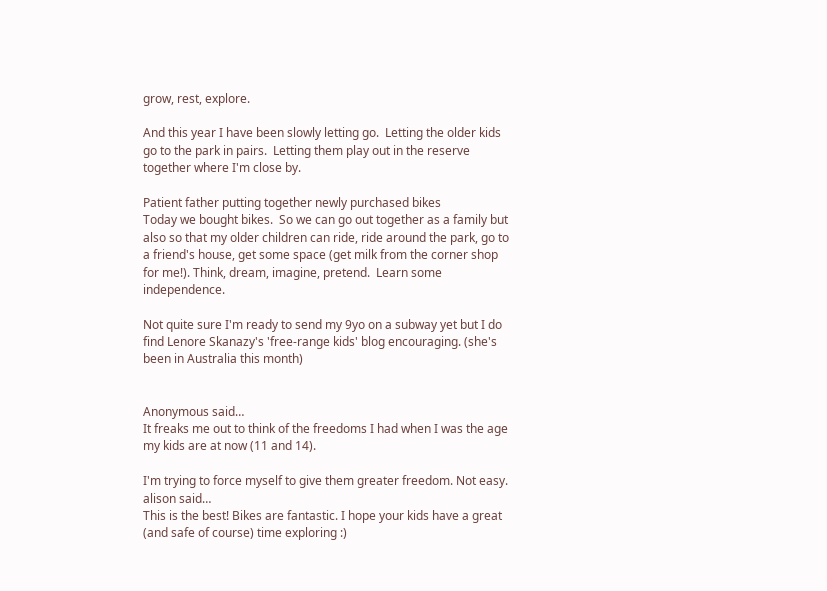grow, rest, explore.

And this year I have been slowly letting go.  Letting the older kids go to the park in pairs.  Letting them play out in the reserve together where I'm close by.

Patient father putting together newly purchased bikes
Today we bought bikes.  So we can go out together as a family but also so that my older children can ride, ride around the park, go to a friend's house, get some space (get milk from the corner shop for me!). Think, dream, imagine, pretend.  Learn some independence.

Not quite sure I'm ready to send my 9yo on a subway yet but I do find Lenore Skanazy's 'free-range kids' blog encouraging. (she's been in Australia this month)


Anonymous said…
It freaks me out to think of the freedoms I had when I was the age my kids are at now (11 and 14).

I'm trying to force myself to give them greater freedom. Not easy.
alison said…
This is the best! Bikes are fantastic. I hope your kids have a great (and safe of course) time exploring :)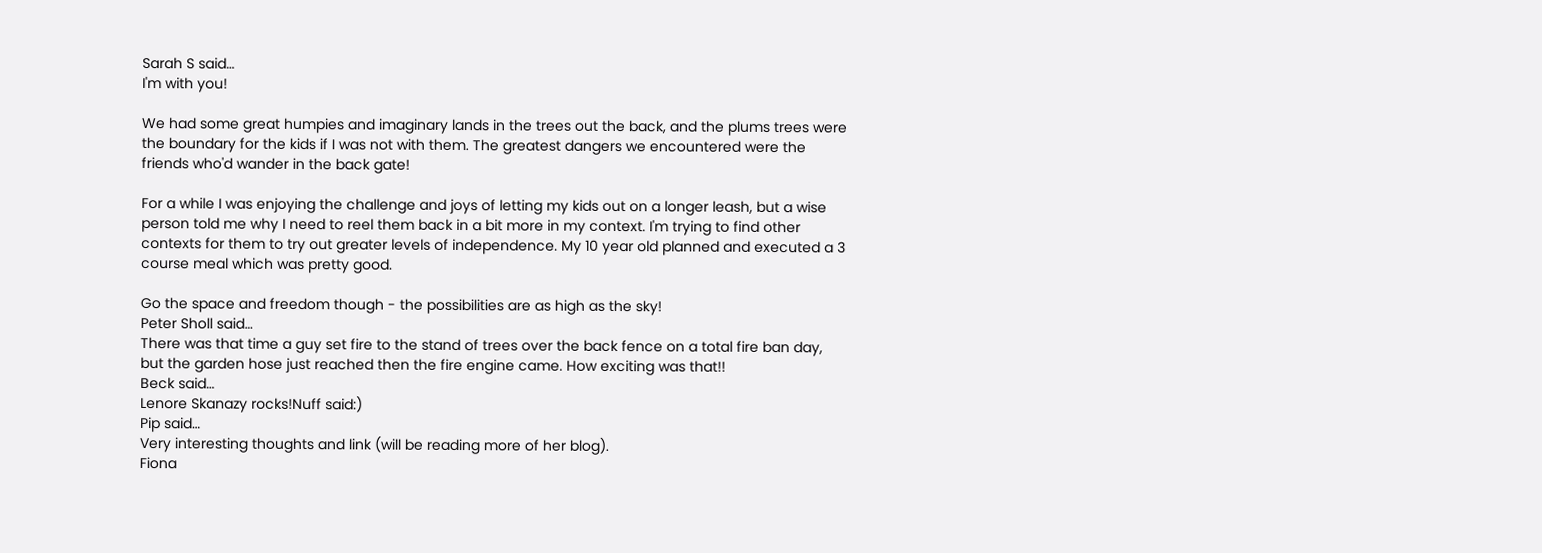Sarah S said…
I'm with you!

We had some great humpies and imaginary lands in the trees out the back, and the plums trees were the boundary for the kids if I was not with them. The greatest dangers we encountered were the friends who'd wander in the back gate!

For a while I was enjoying the challenge and joys of letting my kids out on a longer leash, but a wise person told me why I need to reel them back in a bit more in my context. I'm trying to find other contexts for them to try out greater levels of independence. My 10 year old planned and executed a 3 course meal which was pretty good.

Go the space and freedom though - the possibilities are as high as the sky!
Peter Sholl said…
There was that time a guy set fire to the stand of trees over the back fence on a total fire ban day, but the garden hose just reached then the fire engine came. How exciting was that!!
Beck said…
Lenore Skanazy rocks!Nuff said:)
Pip said…
Very interesting thoughts and link (will be reading more of her blog).
Fiona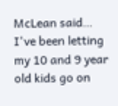McLean said…
I've been letting my 10 and 9 year old kids go on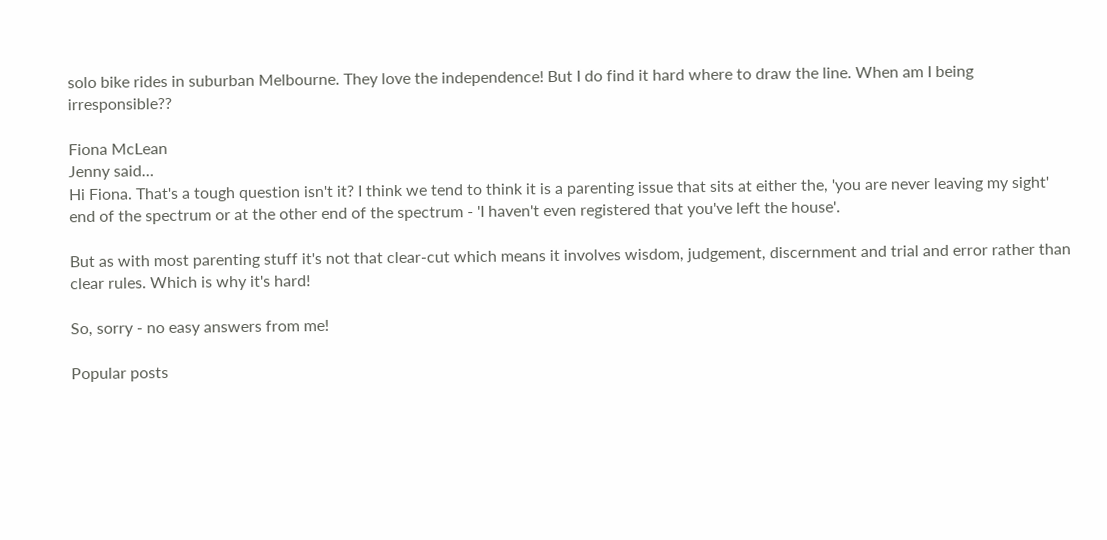solo bike rides in suburban Melbourne. They love the independence! But I do find it hard where to draw the line. When am I being irresponsible??

Fiona McLean
Jenny said…
Hi Fiona. That's a tough question isn't it? I think we tend to think it is a parenting issue that sits at either the, 'you are never leaving my sight' end of the spectrum or at the other end of the spectrum - 'I haven't even registered that you've left the house'.

But as with most parenting stuff it's not that clear-cut which means it involves wisdom, judgement, discernment and trial and error rather than clear rules. Which is why it's hard!

So, sorry - no easy answers from me!

Popular posts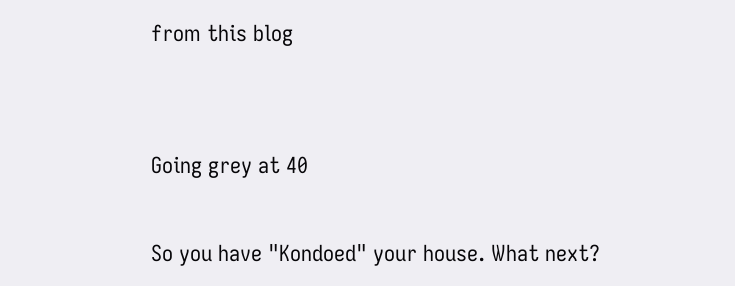from this blog


Going grey at 40

So you have "Kondoed" your house. What next?